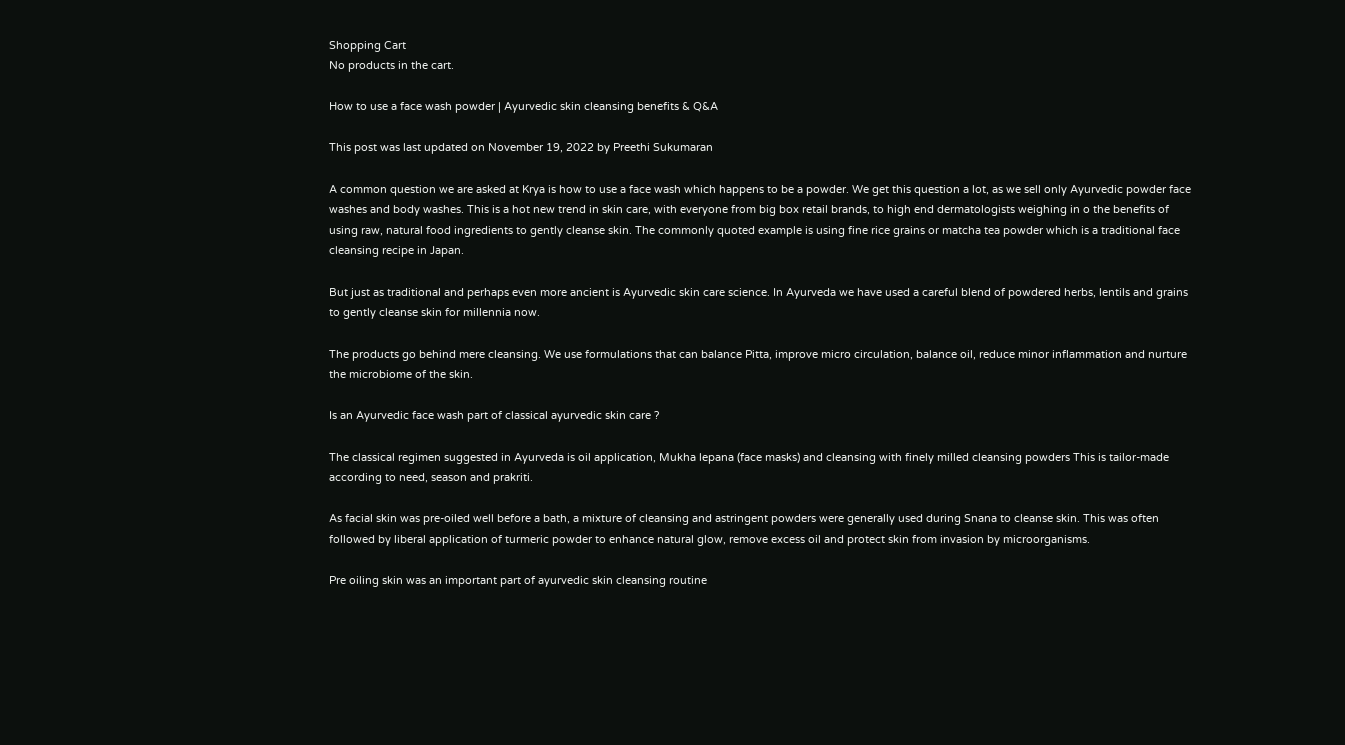Shopping Cart
No products in the cart.

How to use a face wash powder | Ayurvedic skin cleansing benefits & Q&A

This post was last updated on November 19, 2022 by Preethi Sukumaran

A common question we are asked at Krya is how to use a face wash which happens to be a powder. We get this question a lot, as we sell only Ayurvedic powder face washes and body washes. This is a hot new trend in skin care, with everyone from big box retail brands, to high end dermatologists weighing in o the benefits of using raw, natural food ingredients to gently cleanse skin. The commonly quoted example is using fine rice grains or matcha tea powder which is a traditional face cleansing recipe in Japan.

But just as traditional and perhaps even more ancient is Ayurvedic skin care science. In Ayurveda we have used a careful blend of powdered herbs, lentils and grains to gently cleanse skin for millennia now.

The products go behind mere cleansing. We use formulations that can balance Pitta, improve micro circulation, balance oil, reduce minor inflammation and nurture the microbiome of the skin.

Is an Ayurvedic face wash part of classical ayurvedic skin care ?

The classical regimen suggested in Ayurveda is oil application, Mukha lepana (face masks) and cleansing with finely milled cleansing powders This is tailor-made according to need, season and prakriti.

As facial skin was pre-oiled well before a bath, a mixture of cleansing and astringent powders were generally used during Snana to cleanse skin. This was often followed by liberal application of turmeric powder to enhance natural glow, remove excess oil and protect skin from invasion by microorganisms.

Pre oiling skin was an important part of ayurvedic skin cleansing routine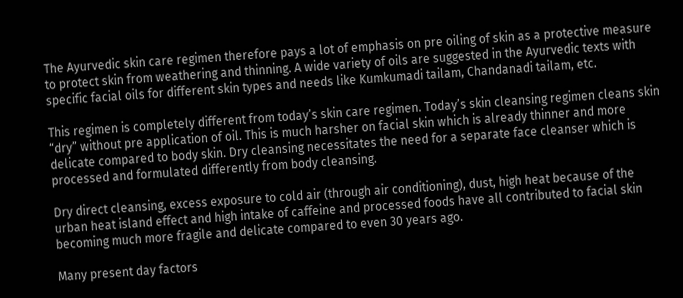The Ayurvedic skin care regimen therefore pays a lot of emphasis on pre oiling of skin as a protective measure to protect skin from weathering and thinning. A wide variety of oils are suggested in the Ayurvedic texts with specific facial oils for different skin types and needs like Kumkumadi tailam, Chandanadi tailam, etc.

This regimen is completely different from today’s skin care regimen. Today’s skin cleansing regimen cleans skin “dry” without pre application of oil. This is much harsher on facial skin which is already thinner and more delicate compared to body skin. Dry cleansing necessitates the need for a separate face cleanser which is processed and formulated differently from body cleansing.

Dry direct cleansing, excess exposure to cold air (through air conditioning), dust, high heat because of the urban heat island effect and high intake of caffeine and processed foods have all contributed to facial skin becoming much more fragile and delicate compared to even 30 years ago.

Many present day factors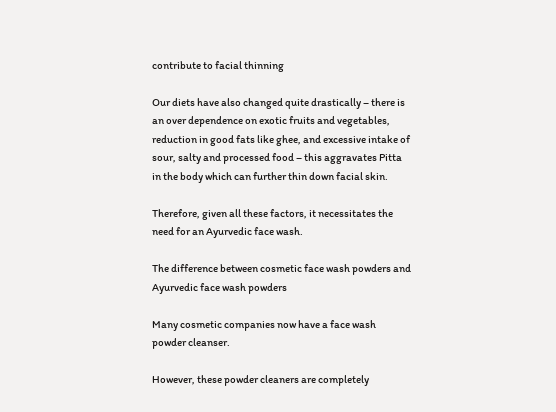contribute to facial thinning

Our diets have also changed quite drastically – there is an over dependence on exotic fruits and vegetables, reduction in good fats like ghee, and excessive intake of sour, salty and processed food – this aggravates Pitta in the body which can further thin down facial skin.

Therefore, given all these factors, it necessitates the need for an Ayurvedic face wash.

The difference between cosmetic face wash powders and Ayurvedic face wash powders

Many cosmetic companies now have a face wash powder cleanser.

However, these powder cleaners are completely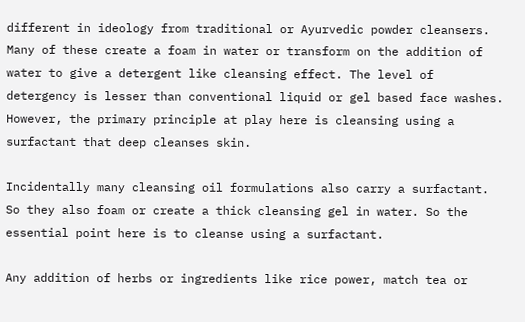different in ideology from traditional or Ayurvedic powder cleansers. Many of these create a foam in water or transform on the addition of water to give a detergent like cleansing effect. The level of detergency is lesser than conventional liquid or gel based face washes. However, the primary principle at play here is cleansing using a surfactant that deep cleanses skin.

Incidentally many cleansing oil formulations also carry a surfactant. So they also foam or create a thick cleansing gel in water. So the essential point here is to cleanse using a surfactant.

Any addition of herbs or ingredients like rice power, match tea or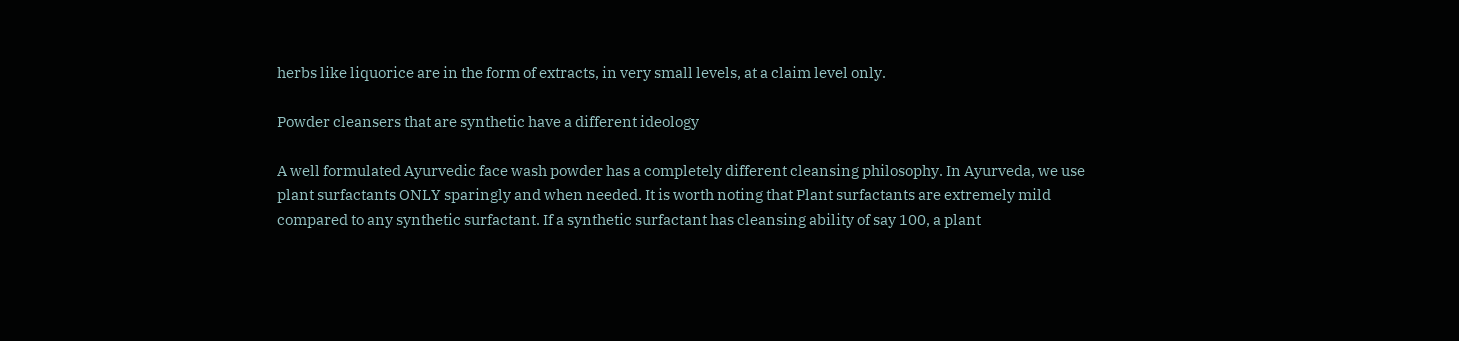herbs like liquorice are in the form of extracts, in very small levels, at a claim level only.

Powder cleansers that are synthetic have a different ideology

A well formulated Ayurvedic face wash powder has a completely different cleansing philosophy. In Ayurveda, we use plant surfactants ONLY sparingly and when needed. It is worth noting that Plant surfactants are extremely mild compared to any synthetic surfactant. If a synthetic surfactant has cleansing ability of say 100, a plant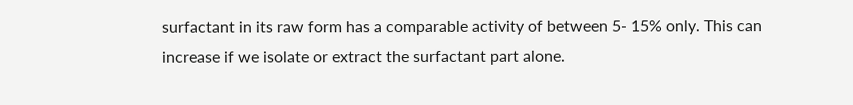surfactant in its raw form has a comparable activity of between 5- 15% only. This can increase if we isolate or extract the surfactant part alone.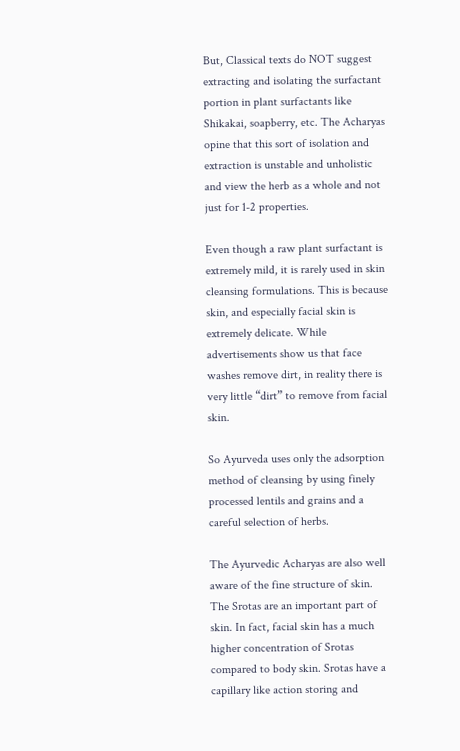But, Classical texts do NOT suggest extracting and isolating the surfactant portion in plant surfactants like Shikakai, soapberry, etc. The Acharyas opine that this sort of isolation and extraction is unstable and unholistic and view the herb as a whole and not just for 1-2 properties.

Even though a raw plant surfactant is extremely mild, it is rarely used in skin cleansing formulations. This is because skin, and especially facial skin is extremely delicate. While advertisements show us that face washes remove dirt, in reality there is very little “dirt” to remove from facial skin.

So Ayurveda uses only the adsorption method of cleansing by using finely processed lentils and grains and a careful selection of herbs.

The Ayurvedic Acharyas are also well aware of the fine structure of skin. The Srotas are an important part of skin. In fact, facial skin has a much higher concentration of Srotas compared to body skin. Srotas have a capillary like action storing and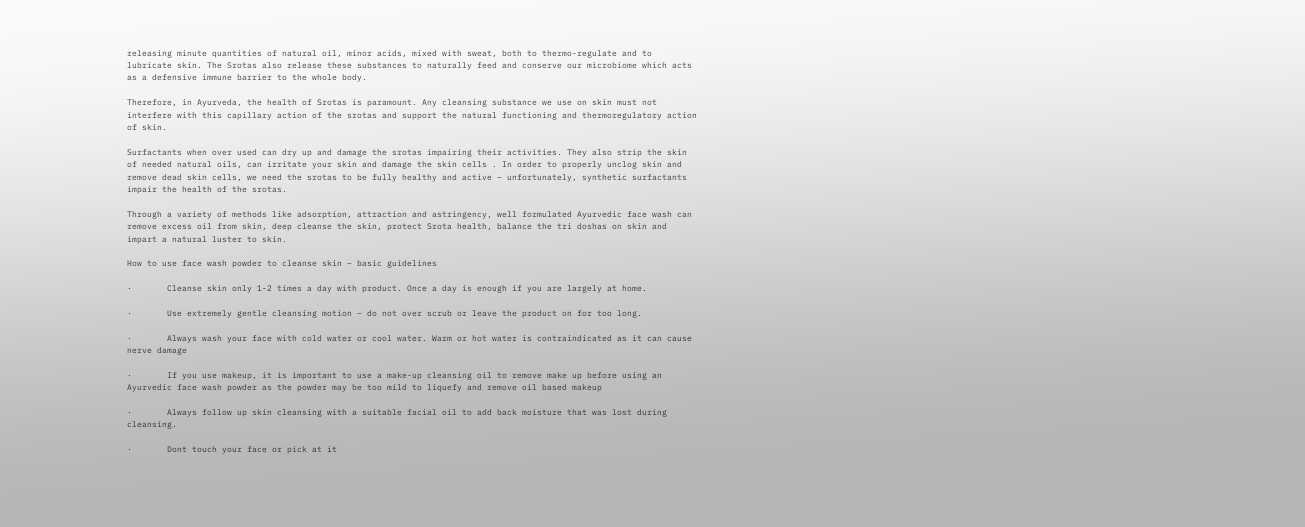releasing minute quantities of natural oil, minor acids, mixed with sweat, both to thermo-regulate and to lubricate skin. The Srotas also release these substances to naturally feed and conserve our microbiome which acts as a defensive immune barrier to the whole body.

Therefore, in Ayurveda, the health of Srotas is paramount. Any cleansing substance we use on skin must not interfere with this capillary action of the srotas and support the natural functioning and thermoregulatory action of skin.

Surfactants when over used can dry up and damage the srotas impairing their activities. They also strip the skin of needed natural oils, can irritate your skin and damage the skin cells . In order to properly unclog skin and remove dead skin cells, we need the srotas to be fully healthy and active – unfortunately, synthetic surfactants impair the health of the srotas.

Through a variety of methods like adsorption, attraction and astringency, well formulated Ayurvedic face wash can remove excess oil from skin, deep cleanse the skin, protect Srota health, balance the tri doshas on skin and impart a natural luster to skin.

How to use face wash powder to cleanse skin – basic guidelines

·       Cleanse skin only 1-2 times a day with product. Once a day is enough if you are largely at home.

·       Use extremely gentle cleansing motion – do not over scrub or leave the product on for too long.

·       Always wash your face with cold water or cool water. Warm or hot water is contraindicated as it can cause nerve damage

·       If you use makeup, it is important to use a make-up cleansing oil to remove make up before using an Ayurvedic face wash powder as the powder may be too mild to liquefy and remove oil based makeup

·       Always follow up skin cleansing with a suitable facial oil to add back moisture that was lost during cleansing.

·       Dont touch your face or pick at it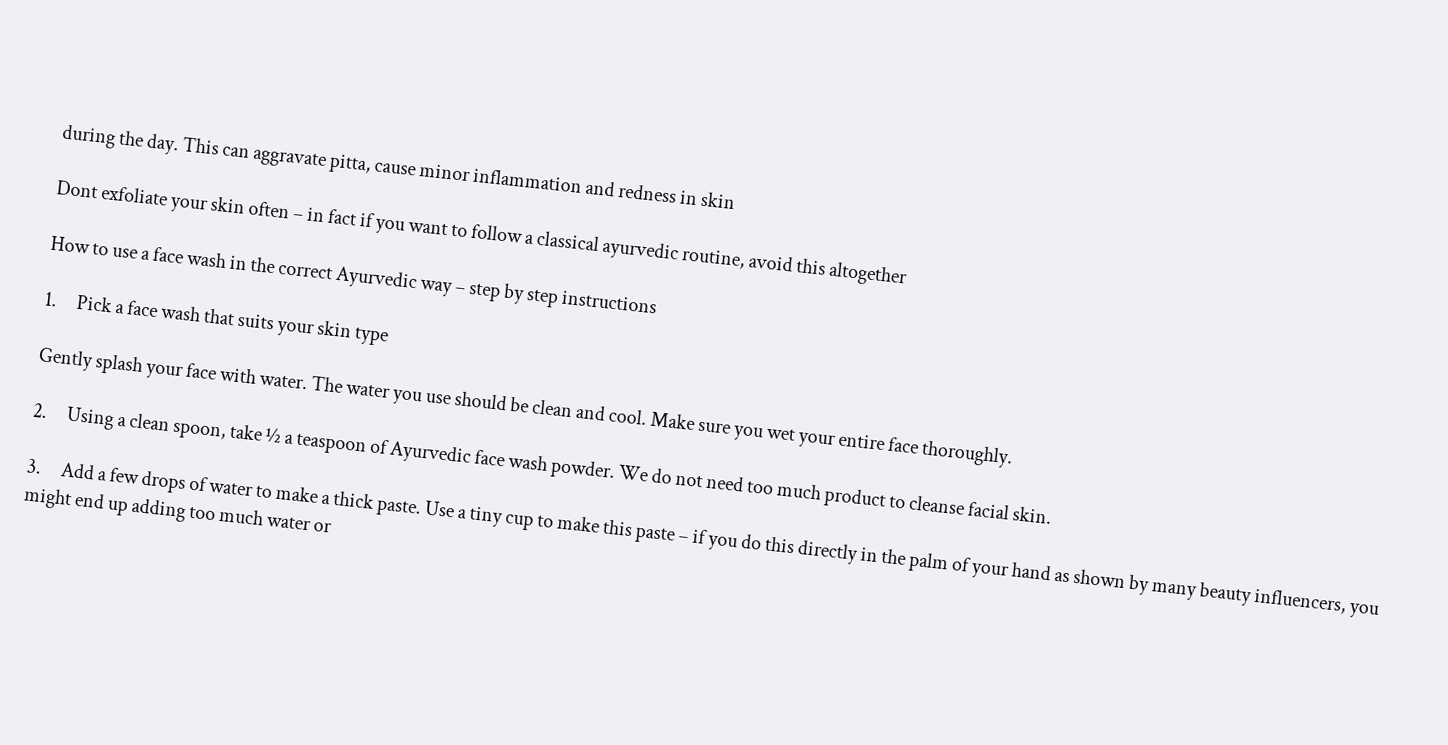during the day. This can aggravate pitta, cause minor inflammation and redness in skin

Dont exfoliate your skin often – in fact if you want to follow a classical ayurvedic routine, avoid this altogether

How to use a face wash in the correct Ayurvedic way – step by step instructions

1.     Pick a face wash that suits your skin type

Gently splash your face with water. The water you use should be clean and cool. Make sure you wet your entire face thoroughly.

2.     Using a clean spoon, take ½ a teaspoon of Ayurvedic face wash powder. We do not need too much product to cleanse facial skin.

3.     Add a few drops of water to make a thick paste. Use a tiny cup to make this paste – if you do this directly in the palm of your hand as shown by many beauty influencers, you might end up adding too much water or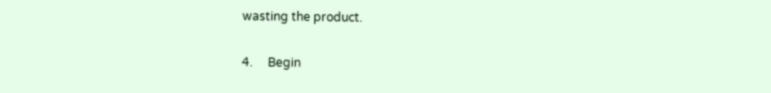wasting the product.

4.     Begin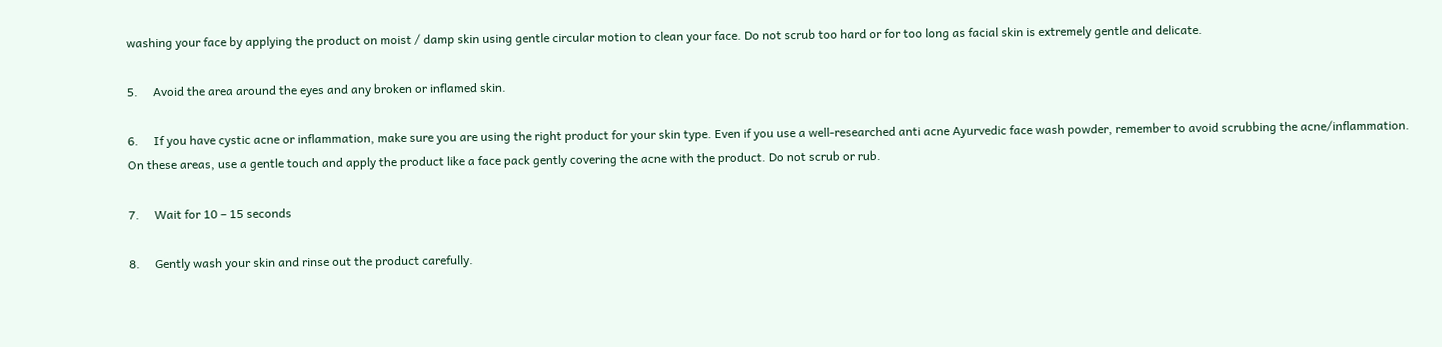washing your face by applying the product on moist / damp skin using gentle circular motion to clean your face. Do not scrub too hard or for too long as facial skin is extremely gentle and delicate.

5.     Avoid the area around the eyes and any broken or inflamed skin.

6.     If you have cystic acne or inflammation, make sure you are using the right product for your skin type. Even if you use a well-researched anti acne Ayurvedic face wash powder, remember to avoid scrubbing the acne/inflammation. On these areas, use a gentle touch and apply the product like a face pack gently covering the acne with the product. Do not scrub or rub.

7.     Wait for 10 – 15 seconds

8.     Gently wash your skin and rinse out the product carefully.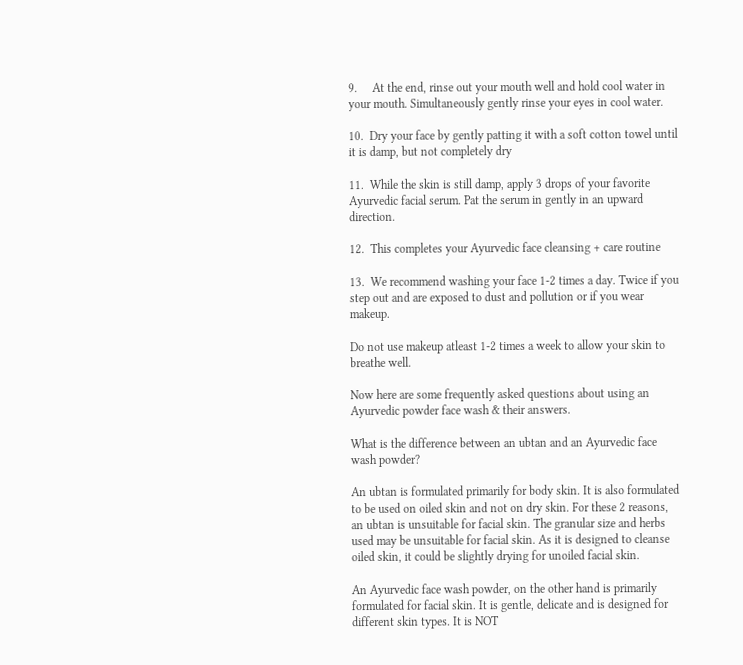9.     At the end, rinse out your mouth well and hold cool water in your mouth. Simultaneously gently rinse your eyes in cool water.

10.  Dry your face by gently patting it with a soft cotton towel until it is damp, but not completely dry

11.  While the skin is still damp, apply 3 drops of your favorite Ayurvedic facial serum. Pat the serum in gently in an upward direction.

12.  This completes your Ayurvedic face cleansing + care routine

13.  We recommend washing your face 1-2 times a day. Twice if you step out and are exposed to dust and pollution or if you wear makeup.

Do not use makeup atleast 1-2 times a week to allow your skin to breathe well.

Now here are some frequently asked questions about using an Ayurvedic powder face wash & their answers.

What is the difference between an ubtan and an Ayurvedic face wash powder?

An ubtan is formulated primarily for body skin. It is also formulated to be used on oiled skin and not on dry skin. For these 2 reasons, an ubtan is unsuitable for facial skin. The granular size and herbs used may be unsuitable for facial skin. As it is designed to cleanse oiled skin, it could be slightly drying for unoiled facial skin.

An Ayurvedic face wash powder, on the other hand is primarily formulated for facial skin. It is gentle, delicate and is designed for different skin types. It is NOT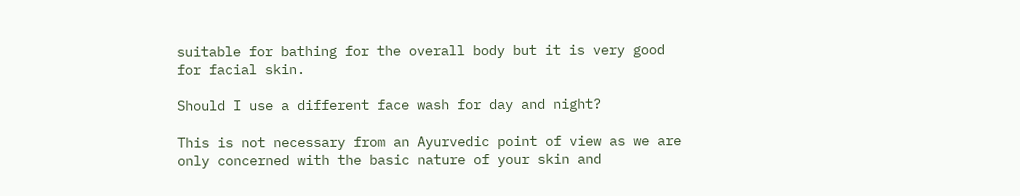suitable for bathing for the overall body but it is very good for facial skin.

Should I use a different face wash for day and night?

This is not necessary from an Ayurvedic point of view as we are only concerned with the basic nature of your skin and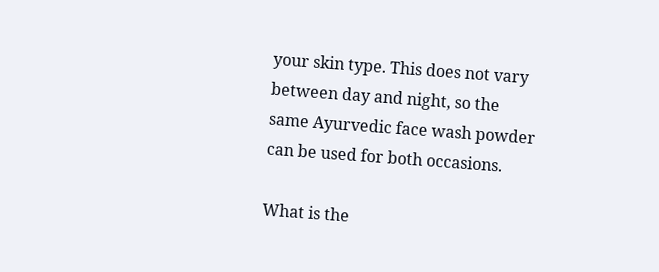your skin type. This does not vary between day and night, so the same Ayurvedic face wash powder can be used for both occasions.

What is the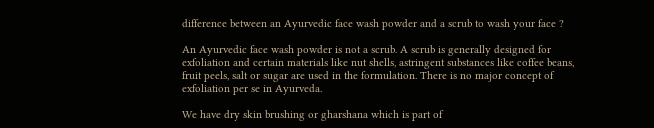difference between an Ayurvedic face wash powder and a scrub to wash your face ?

An Ayurvedic face wash powder is not a scrub. A scrub is generally designed for exfoliation and certain materials like nut shells, astringent substances like coffee beans, fruit peels, salt or sugar are used in the formulation. There is no major concept of exfoliation per se in Ayurveda.

We have dry skin brushing or gharshana which is part of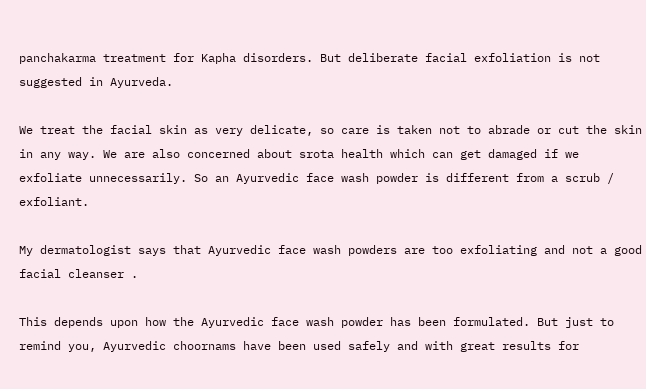panchakarma treatment for Kapha disorders. But deliberate facial exfoliation is not suggested in Ayurveda.

We treat the facial skin as very delicate, so care is taken not to abrade or cut the skin in any way. We are also concerned about srota health which can get damaged if we exfoliate unnecessarily. So an Ayurvedic face wash powder is different from a scrub / exfoliant.

My dermatologist says that Ayurvedic face wash powders are too exfoliating and not a good facial cleanser .

This depends upon how the Ayurvedic face wash powder has been formulated. But just to remind you, Ayurvedic choornams have been used safely and with great results for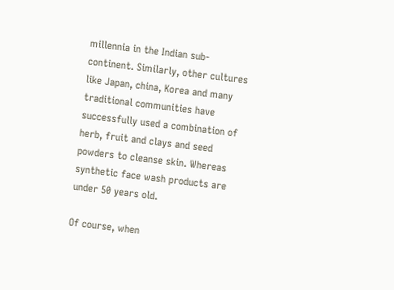millennia in the Indian sub-continent. Similarly, other cultures like Japan, china, Korea and many traditional communities have successfully used a combination of herb, fruit and clays and seed powders to cleanse skin. Whereas synthetic face wash products are under 50 years old.

Of course, when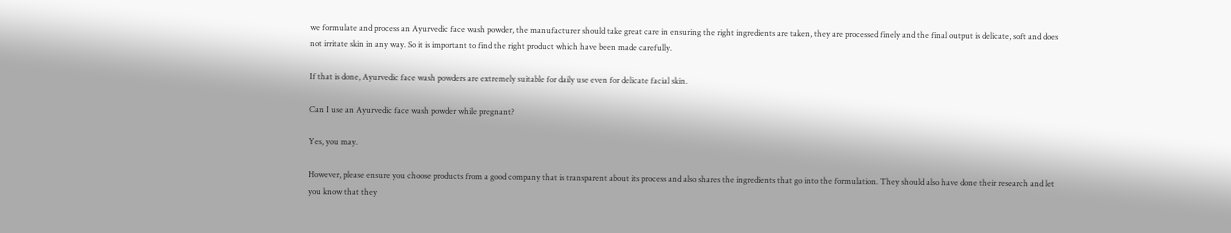we formulate and process an Ayurvedic face wash powder, the manufacturer should take great care in ensuring the right ingredients are taken, they are processed finely and the final output is delicate, soft and does not irritate skin in any way. So it is important to find the right product which have been made carefully.

If that is done, Ayurvedic face wash powders are extremely suitable for daily use even for delicate facial skin.

Can I use an Ayurvedic face wash powder while pregnant?

Yes, you may.

However, please ensure you choose products from a good company that is transparent about its process and also shares the ingredients that go into the formulation. They should also have done their research and let you know that they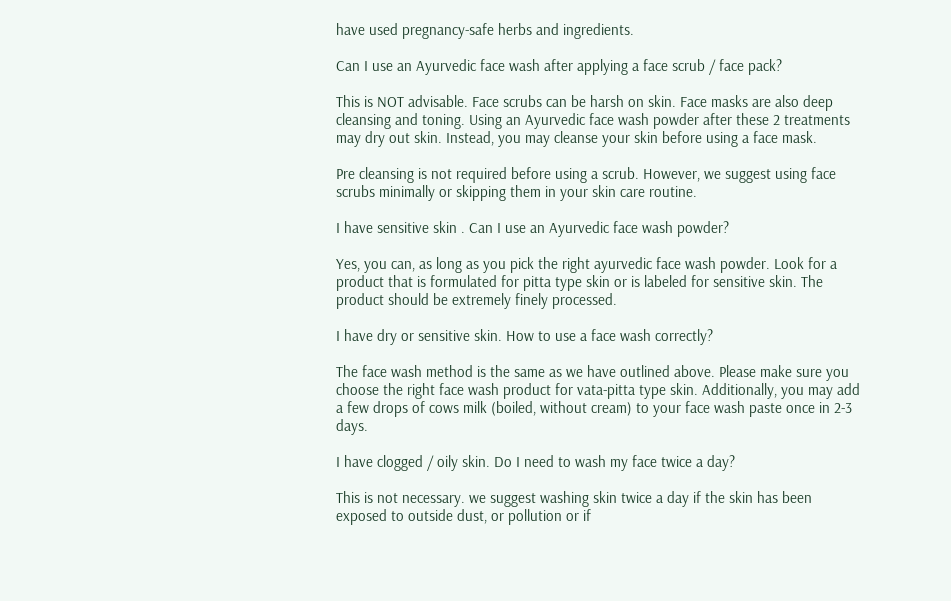have used pregnancy-safe herbs and ingredients.

Can I use an Ayurvedic face wash after applying a face scrub / face pack?

This is NOT advisable. Face scrubs can be harsh on skin. Face masks are also deep cleansing and toning. Using an Ayurvedic face wash powder after these 2 treatments may dry out skin. Instead, you may cleanse your skin before using a face mask.

Pre cleansing is not required before using a scrub. However, we suggest using face scrubs minimally or skipping them in your skin care routine.

I have sensitive skin . Can I use an Ayurvedic face wash powder?

Yes, you can, as long as you pick the right ayurvedic face wash powder. Look for a product that is formulated for pitta type skin or is labeled for sensitive skin. The product should be extremely finely processed.

I have dry or sensitive skin. How to use a face wash correctly?

The face wash method is the same as we have outlined above. Please make sure you choose the right face wash product for vata-pitta type skin. Additionally, you may add a few drops of cows milk (boiled, without cream) to your face wash paste once in 2-3 days.

I have clogged / oily skin. Do I need to wash my face twice a day?

This is not necessary. we suggest washing skin twice a day if the skin has been exposed to outside dust, or pollution or if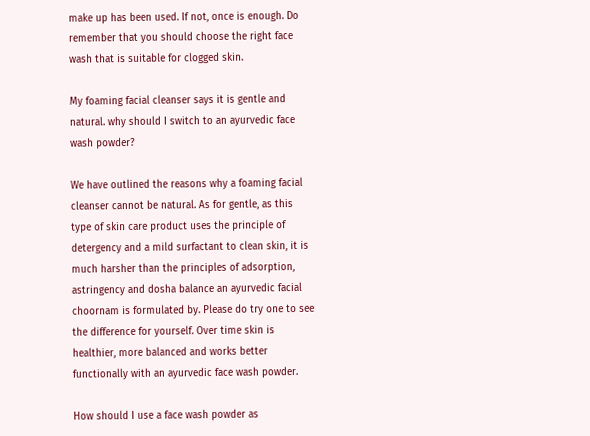make up has been used. If not, once is enough. Do remember that you should choose the right face wash that is suitable for clogged skin.

My foaming facial cleanser says it is gentle and natural. why should I switch to an ayurvedic face wash powder?

We have outlined the reasons why a foaming facial cleanser cannot be natural. As for gentle, as this type of skin care product uses the principle of detergency and a mild surfactant to clean skin, it is much harsher than the principles of adsorption, astringency and dosha balance an ayurvedic facial choornam is formulated by. Please do try one to see the difference for yourself. Over time skin is healthier, more balanced and works better functionally with an ayurvedic face wash powder.

How should I use a face wash powder as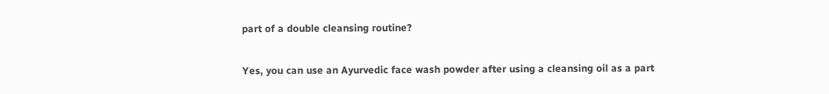part of a double cleansing routine?

Yes, you can use an Ayurvedic face wash powder after using a cleansing oil as a part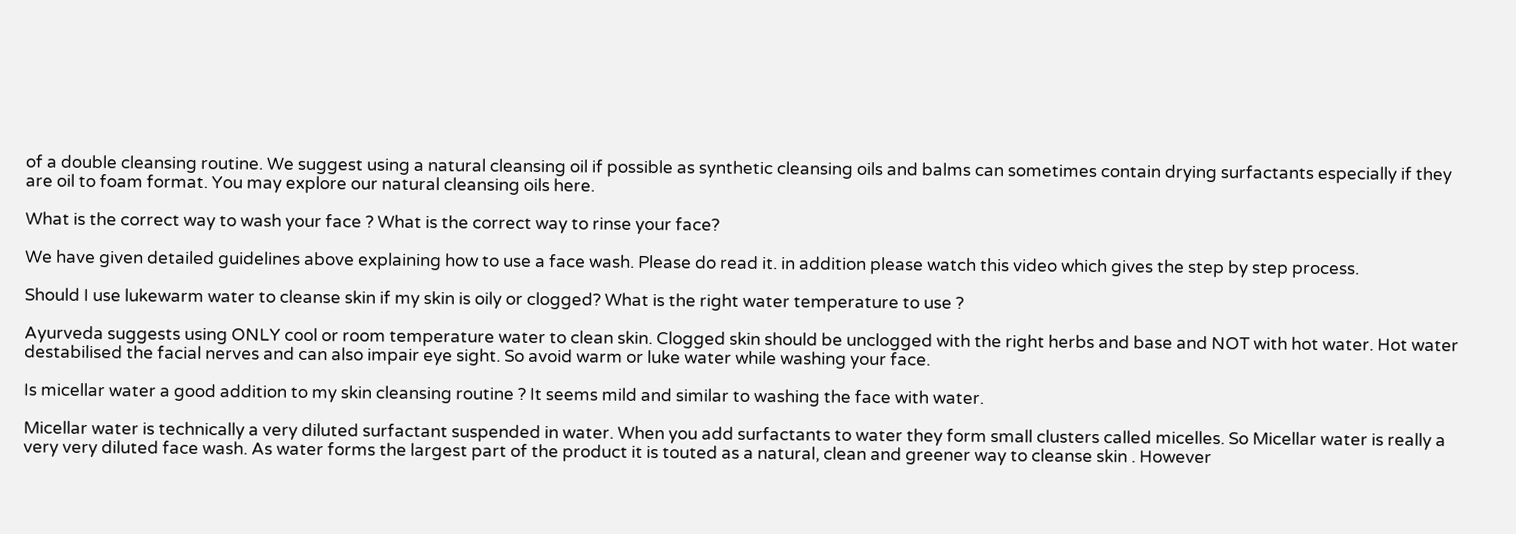of a double cleansing routine. We suggest using a natural cleansing oil if possible as synthetic cleansing oils and balms can sometimes contain drying surfactants especially if they are oil to foam format. You may explore our natural cleansing oils here.

What is the correct way to wash your face ? What is the correct way to rinse your face?

We have given detailed guidelines above explaining how to use a face wash. Please do read it. in addition please watch this video which gives the step by step process.

Should I use lukewarm water to cleanse skin if my skin is oily or clogged? What is the right water temperature to use ?

Ayurveda suggests using ONLY cool or room temperature water to clean skin. Clogged skin should be unclogged with the right herbs and base and NOT with hot water. Hot water destabilised the facial nerves and can also impair eye sight. So avoid warm or luke water while washing your face.

Is micellar water a good addition to my skin cleansing routine ? It seems mild and similar to washing the face with water.

Micellar water is technically a very diluted surfactant suspended in water. When you add surfactants to water they form small clusters called micelles. So Micellar water is really a very very diluted face wash. As water forms the largest part of the product it is touted as a natural, clean and greener way to cleanse skin . However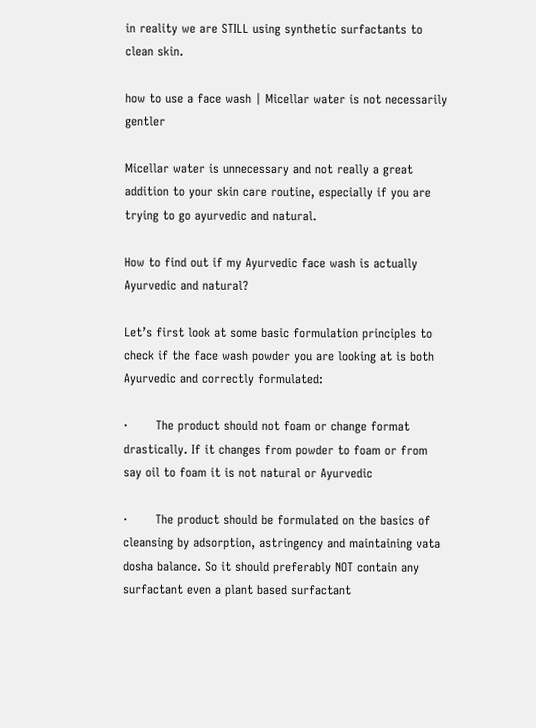in reality we are STILL using synthetic surfactants to clean skin.

how to use a face wash | Micellar water is not necessarily gentler

Micellar water is unnecessary and not really a great addition to your skin care routine, especially if you are trying to go ayurvedic and natural.

How to find out if my Ayurvedic face wash is actually Ayurvedic and natural?

Let’s first look at some basic formulation principles to check if the face wash powder you are looking at is both Ayurvedic and correctly formulated:

·       The product should not foam or change format drastically. If it changes from powder to foam or from say oil to foam it is not natural or Ayurvedic

·       The product should be formulated on the basics of cleansing by adsorption, astringency and maintaining vata dosha balance. So it should preferably NOT contain any surfactant even a plant based surfactant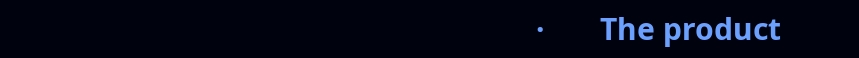·       The product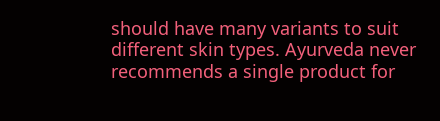should have many variants to suit different skin types. Ayurveda never recommends a single product for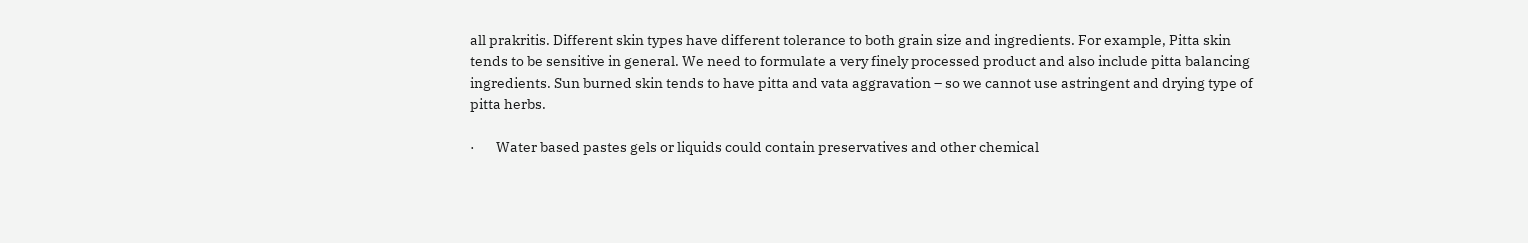all prakritis. Different skin types have different tolerance to both grain size and ingredients. For example, Pitta skin tends to be sensitive in general. We need to formulate a very finely processed product and also include pitta balancing ingredients. Sun burned skin tends to have pitta and vata aggravation – so we cannot use astringent and drying type of pitta herbs.

·       Water based pastes gels or liquids could contain preservatives and other chemical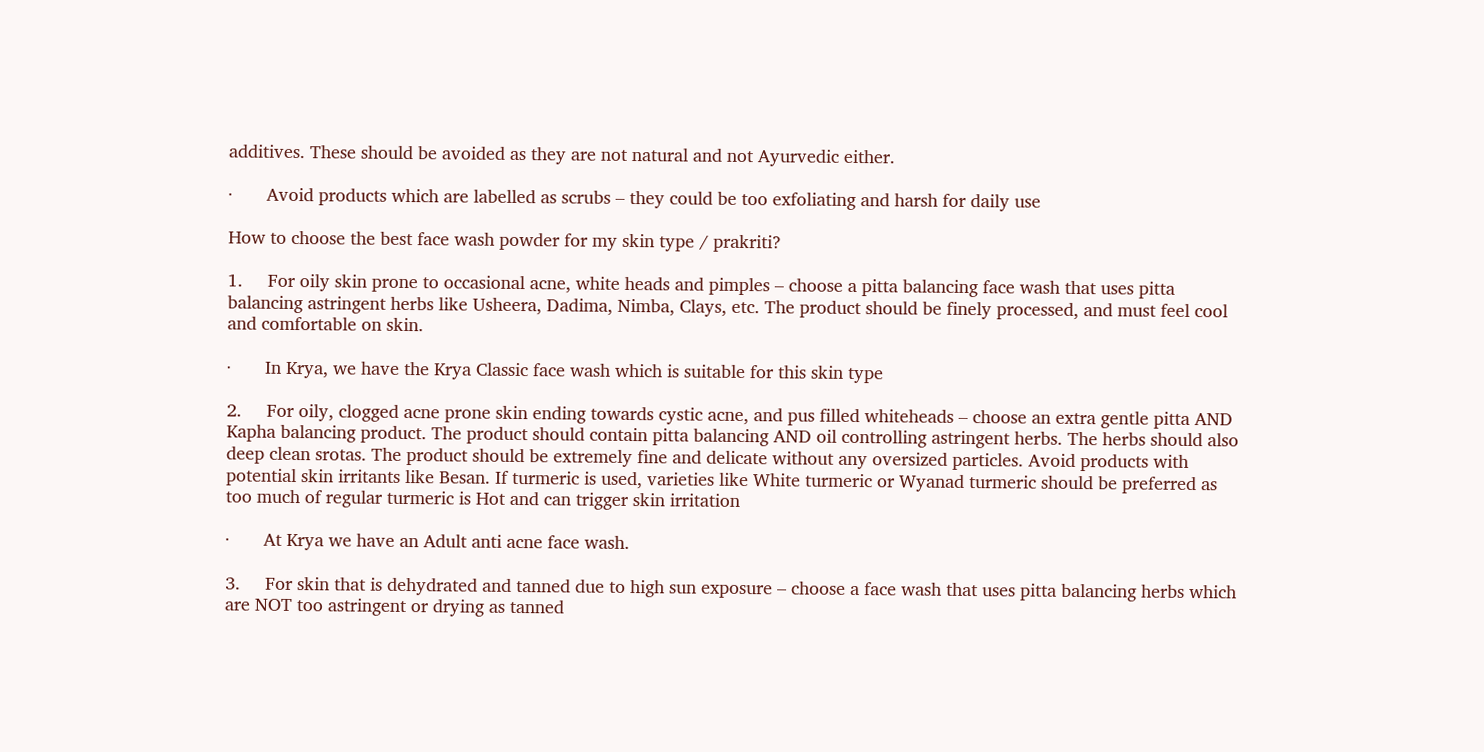additives. These should be avoided as they are not natural and not Ayurvedic either.

·       Avoid products which are labelled as scrubs – they could be too exfoliating and harsh for daily use

How to choose the best face wash powder for my skin type / prakriti?

1.     For oily skin prone to occasional acne, white heads and pimples – choose a pitta balancing face wash that uses pitta balancing astringent herbs like Usheera, Dadima, Nimba, Clays, etc. The product should be finely processed, and must feel cool and comfortable on skin.

·       In Krya, we have the Krya Classic face wash which is suitable for this skin type

2.     For oily, clogged acne prone skin ending towards cystic acne, and pus filled whiteheads – choose an extra gentle pitta AND Kapha balancing product. The product should contain pitta balancing AND oil controlling astringent herbs. The herbs should also deep clean srotas. The product should be extremely fine and delicate without any oversized particles. Avoid products with potential skin irritants like Besan. If turmeric is used, varieties like White turmeric or Wyanad turmeric should be preferred as too much of regular turmeric is Hot and can trigger skin irritation

·       At Krya we have an Adult anti acne face wash.

3.     For skin that is dehydrated and tanned due to high sun exposure – choose a face wash that uses pitta balancing herbs which are NOT too astringent or drying as tanned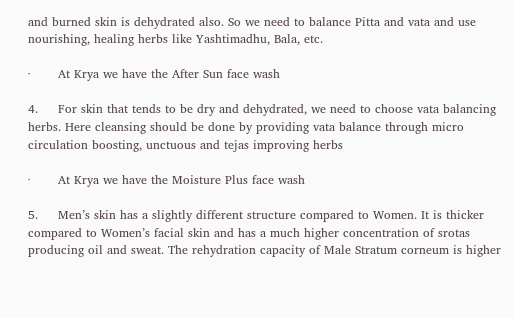and burned skin is dehydrated also. So we need to balance Pitta and vata and use nourishing, healing herbs like Yashtimadhu, Bala, etc.

·       At Krya we have the After Sun face wash

4.     For skin that tends to be dry and dehydrated, we need to choose vata balancing herbs. Here cleansing should be done by providing vata balance through micro circulation boosting, unctuous and tejas improving herbs

·       At Krya we have the Moisture Plus face wash

5.     Men’s skin has a slightly different structure compared to Women. It is thicker compared to Women’s facial skin and has a much higher concentration of srotas producing oil and sweat. The rehydration capacity of Male Stratum corneum is higher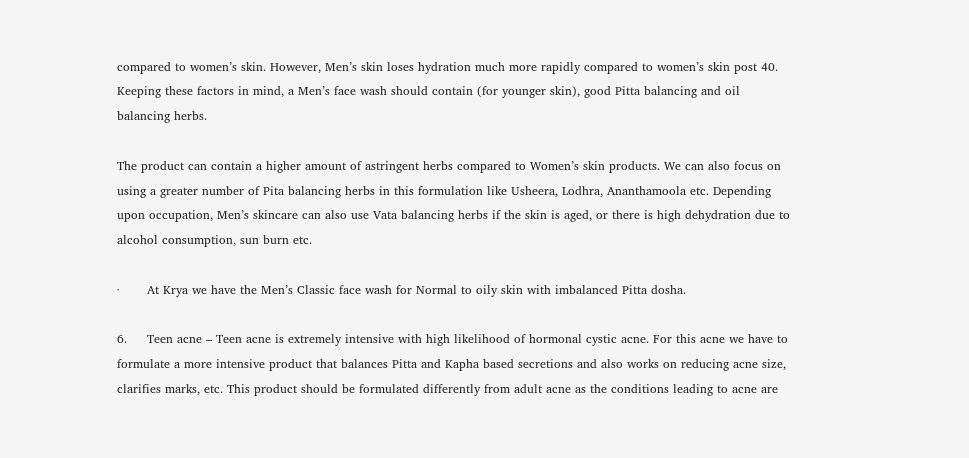compared to women’s skin. However, Men’s skin loses hydration much more rapidly compared to women’s skin post 40. Keeping these factors in mind, a Men’s face wash should contain (for younger skin), good Pitta balancing and oil balancing herbs.

The product can contain a higher amount of astringent herbs compared to Women’s skin products. We can also focus on using a greater number of Pita balancing herbs in this formulation like Usheera, Lodhra, Ananthamoola etc. Depending upon occupation, Men’s skincare can also use Vata balancing herbs if the skin is aged, or there is high dehydration due to alcohol consumption, sun burn etc.

·       At Krya we have the Men’s Classic face wash for Normal to oily skin with imbalanced Pitta dosha.

6.     Teen acne – Teen acne is extremely intensive with high likelihood of hormonal cystic acne. For this acne we have to formulate a more intensive product that balances Pitta and Kapha based secretions and also works on reducing acne size, clarifies marks, etc. This product should be formulated differently from adult acne as the conditions leading to acne are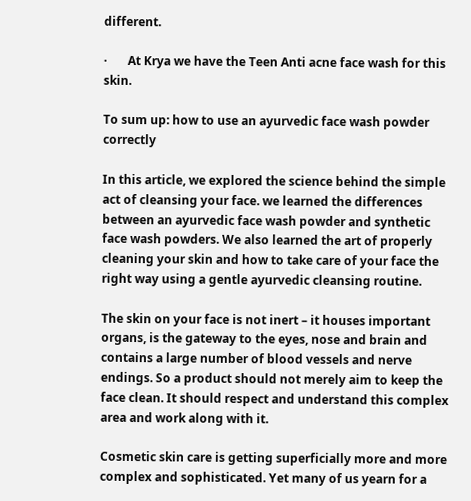different.

·       At Krya we have the Teen Anti acne face wash for this skin.

To sum up: how to use an ayurvedic face wash powder correctly

In this article, we explored the science behind the simple act of cleansing your face. we learned the differences between an ayurvedic face wash powder and synthetic face wash powders. We also learned the art of properly cleaning your skin and how to take care of your face the right way using a gentle ayurvedic cleansing routine.

The skin on your face is not inert – it houses important organs, is the gateway to the eyes, nose and brain and contains a large number of blood vessels and nerve endings. So a product should not merely aim to keep the face clean. It should respect and understand this complex area and work along with it.

Cosmetic skin care is getting superficially more and more complex and sophisticated. Yet many of us yearn for a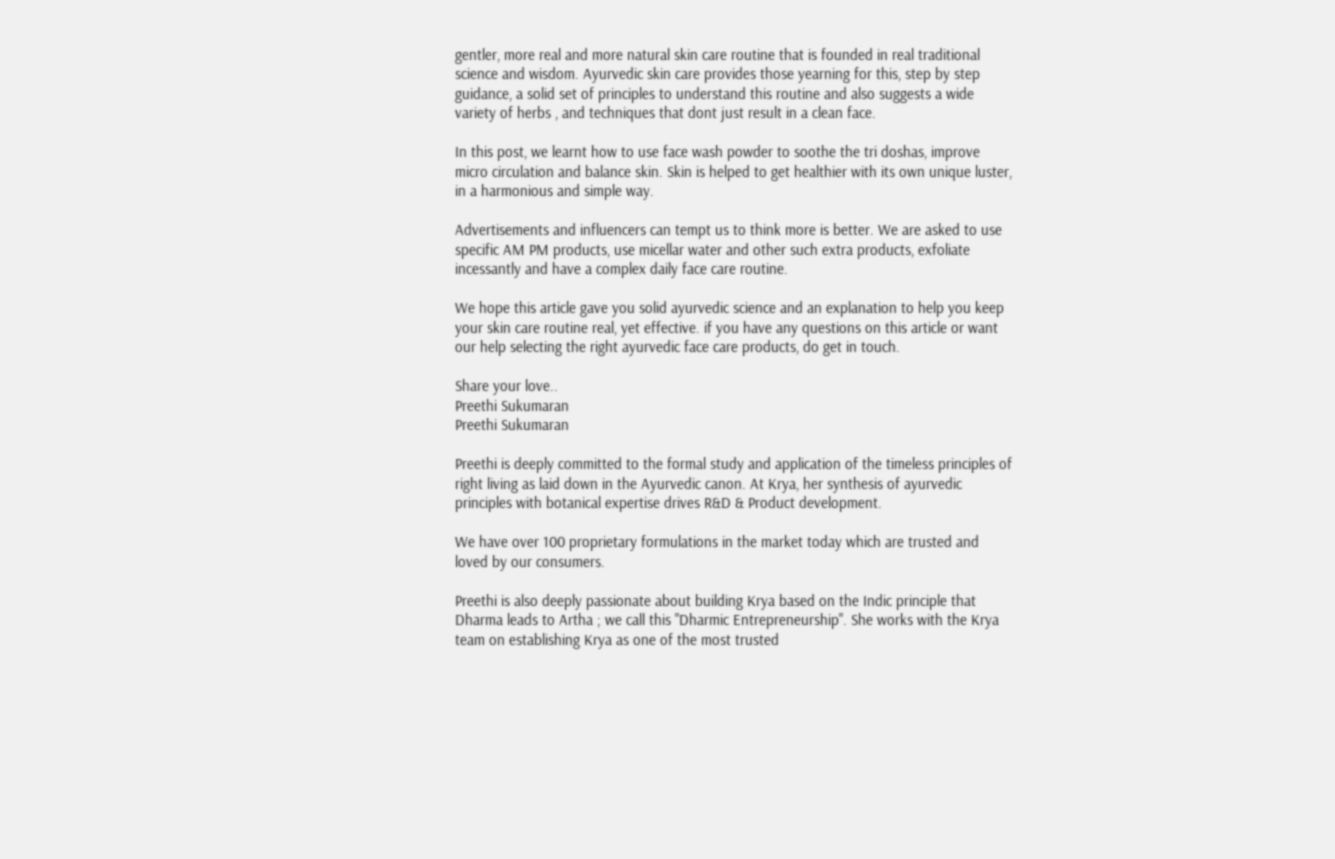gentler, more real and more natural skin care routine that is founded in real traditional science and wisdom. Ayurvedic skin care provides those yearning for this, step by step guidance, a solid set of principles to understand this routine and also suggests a wide variety of herbs , and techniques that dont just result in a clean face.

In this post, we learnt how to use face wash powder to soothe the tri doshas, improve micro circulation and balance skin. Skin is helped to get healthier with its own unique luster, in a harmonious and simple way.

Advertisements and influencers can tempt us to think more is better. We are asked to use specific AM PM products, use micellar water and other such extra products, exfoliate incessantly and have a complex daily face care routine.

We hope this article gave you solid ayurvedic science and an explanation to help you keep your skin care routine real, yet effective. if you have any questions on this article or want our help selecting the right ayurvedic face care products, do get in touch.

Share your love..
Preethi Sukumaran
Preethi Sukumaran

Preethi is deeply committed to the formal study and application of the timeless principles of right living as laid down in the Ayurvedic canon. At Krya, her synthesis of ayurvedic principles with botanical expertise drives R&D & Product development.

We have over 100 proprietary formulations in the market today which are trusted and loved by our consumers.

Preethi is also deeply passionate about building Krya based on the Indic principle that Dharma leads to Artha ; we call this "Dharmic Entrepreneurship". She works with the Krya team on establishing Krya as one of the most trusted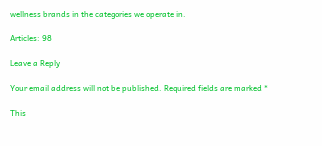wellness brands in the categories we operate in.

Articles: 98

Leave a Reply

Your email address will not be published. Required fields are marked *

This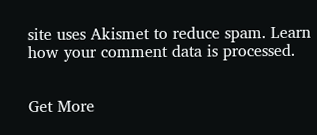site uses Akismet to reduce spam. Learn how your comment data is processed.


Get More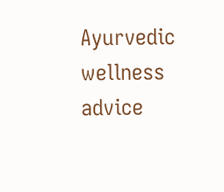Ayurvedic wellness advice